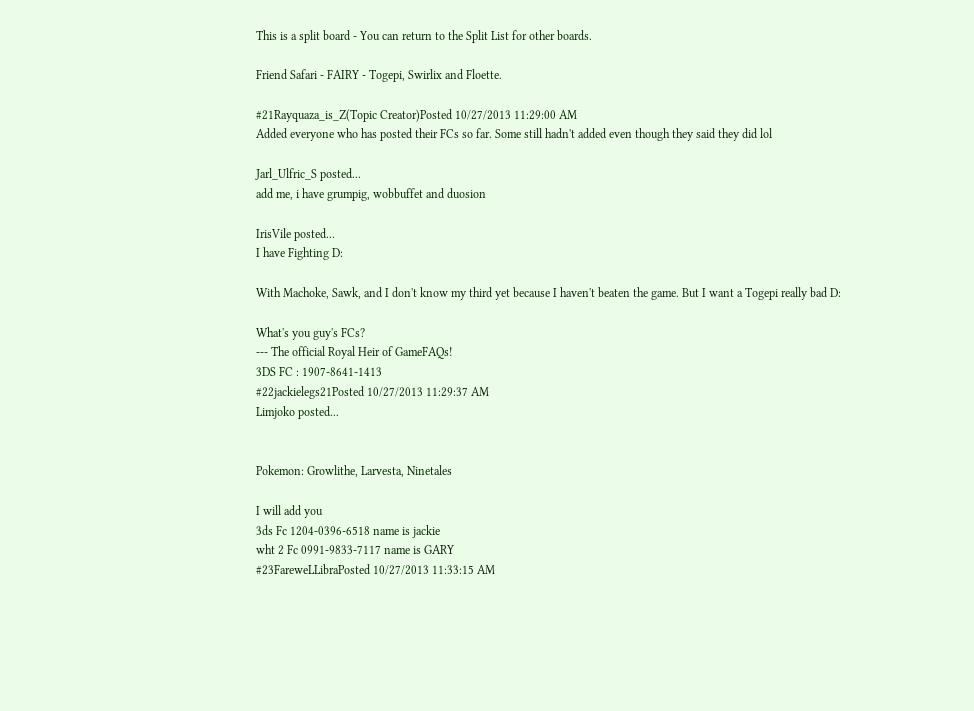This is a split board - You can return to the Split List for other boards.

Friend Safari - FAIRY - Togepi, Swirlix and Floette.

#21Rayquaza_is_Z(Topic Creator)Posted 10/27/2013 11:29:00 AM
Added everyone who has posted their FCs so far. Some still hadn't added even though they said they did lol

Jarl_Ulfric_S posted...
add me, i have grumpig, wobbuffet and duosion

IrisVile posted...
I have Fighting D:

With Machoke, Sawk, and I don't know my third yet because I haven't beaten the game. But I want a Togepi really bad D:

What's you guy's FCs?
--- The official Royal Heir of GameFAQs!
3DS FC : 1907-8641-1413
#22jackielegs21Posted 10/27/2013 11:29:37 AM
Limjoko posted...


Pokemon: Growlithe, Larvesta, Ninetales

I will add you
3ds Fc 1204-0396-6518 name is jackie
wht 2 Fc 0991-9833-7117 name is GARY
#23FareweLLibraPosted 10/27/2013 11:33:15 AM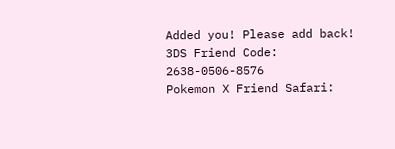Added you! Please add back!
3DS Friend Code: 2638-0506-8576
Pokemon X Friend Safari: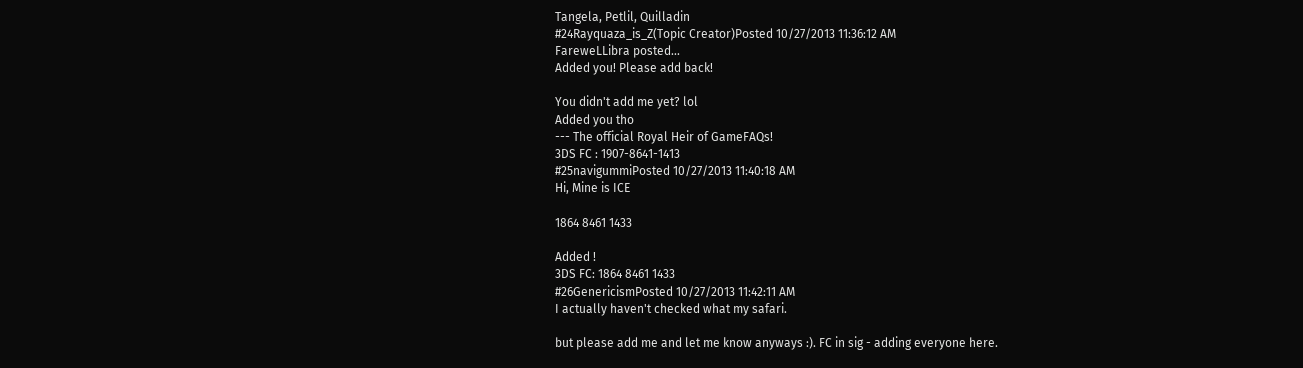Tangela, Petlil, Quilladin
#24Rayquaza_is_Z(Topic Creator)Posted 10/27/2013 11:36:12 AM
FareweLLibra posted...
Added you! Please add back!

You didn't add me yet? lol
Added you tho
--- The official Royal Heir of GameFAQs!
3DS FC : 1907-8641-1413
#25navigummiPosted 10/27/2013 11:40:18 AM
Hi, Mine is ICE

1864 8461 1433

Added !
3DS FC: 1864 8461 1433
#26GenericismPosted 10/27/2013 11:42:11 AM
I actually haven't checked what my safari.

but please add me and let me know anyways :). FC in sig - adding everyone here.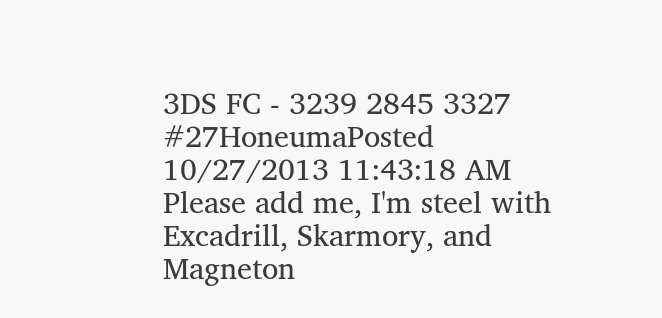3DS FC - 3239 2845 3327
#27HoneumaPosted 10/27/2013 11:43:18 AM
Please add me, I'm steel with Excadrill, Skarmory, and Magneton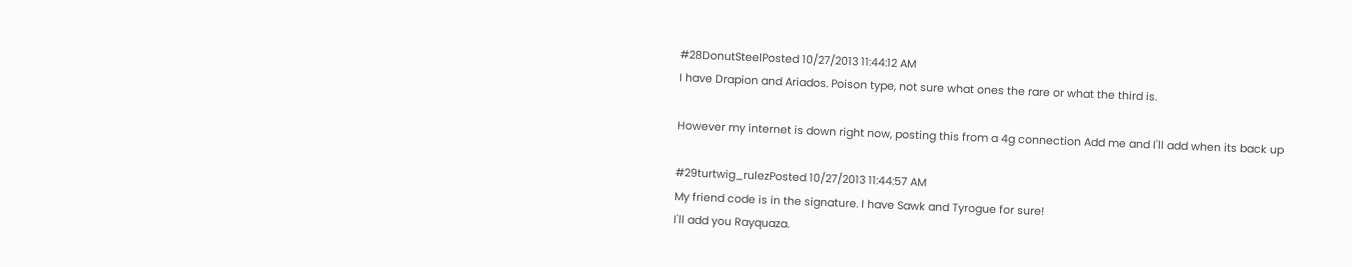#28DonutSteelPosted 10/27/2013 11:44:12 AM
I have Drapion and Ariados. Poison type, not sure what ones the rare or what the third is.

However my internet is down right now, posting this from a 4g connection Add me and I'll add when its back up

#29turtwig_rulezPosted 10/27/2013 11:44:57 AM
My friend code is in the signature. I have Sawk and Tyrogue for sure!
I'll add you Rayquaza.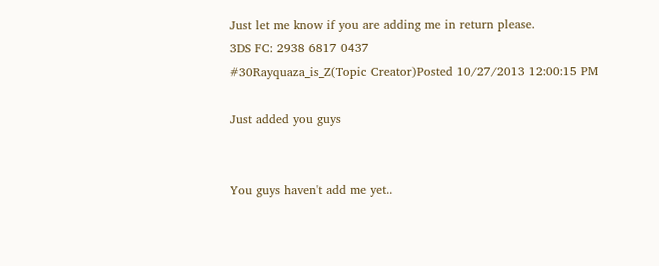Just let me know if you are adding me in return please.
3DS FC: 2938 6817 0437
#30Rayquaza_is_Z(Topic Creator)Posted 10/27/2013 12:00:15 PM

Just added you guys


You guys haven't add me yet..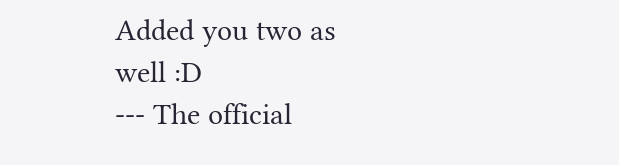Added you two as well :D
--- The official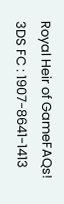Royal Heir of GameFAQs!
3DS FC : 1907-8641-1413